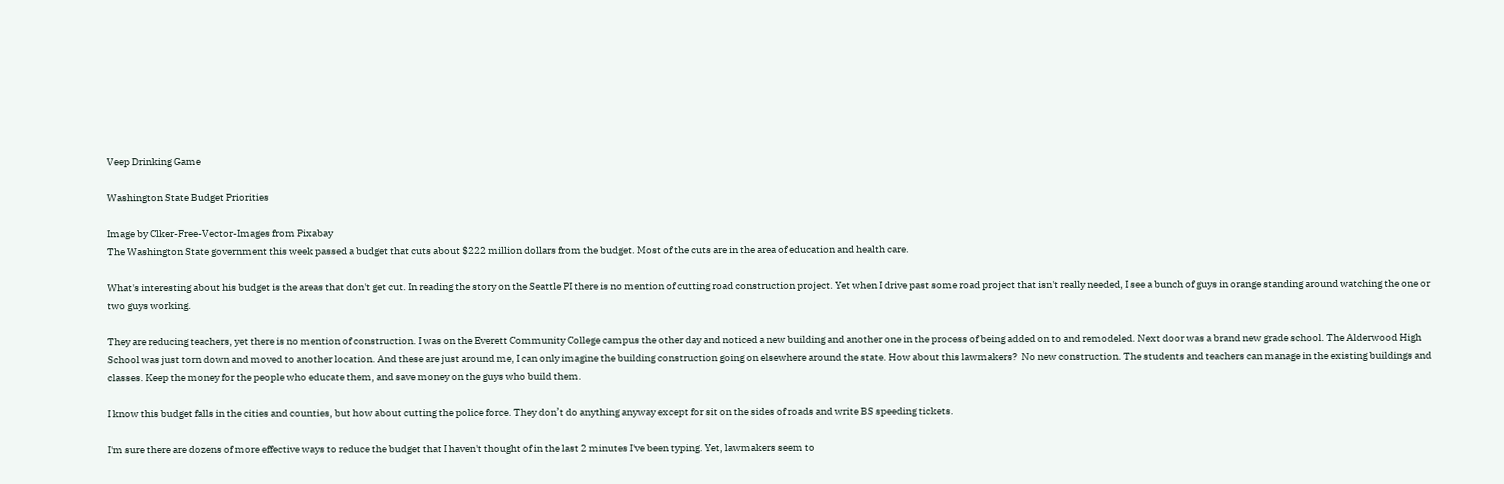Veep Drinking Game

Washington State Budget Priorities

Image by Clker-Free-Vector-Images from Pixabay
The Washington State government this week passed a budget that cuts about $222 million dollars from the budget. Most of the cuts are in the area of education and health care.

What's interesting about his budget is the areas that don't get cut. In reading the story on the Seattle PI there is no mention of cutting road construction project. Yet when I drive past some road project that isn't really needed, I see a bunch of guys in orange standing around watching the one or two guys working.

They are reducing teachers, yet there is no mention of construction. I was on the Everett Community College campus the other day and noticed a new building and another one in the process of being added on to and remodeled. Next door was a brand new grade school. The Alderwood High School was just torn down and moved to another location. And these are just around me, I can only imagine the building construction going on elsewhere around the state. How about this lawmakers?  No new construction. The students and teachers can manage in the existing buildings and classes. Keep the money for the people who educate them, and save money on the guys who build them.

I know this budget falls in the cities and counties, but how about cutting the police force. They don’t do anything anyway except for sit on the sides of roads and write BS speeding tickets.

I'm sure there are dozens of more effective ways to reduce the budget that I haven't thought of in the last 2 minutes I've been typing. Yet, lawmakers seem to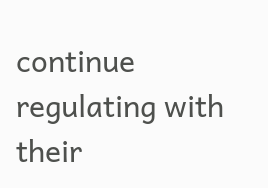continue regulating with their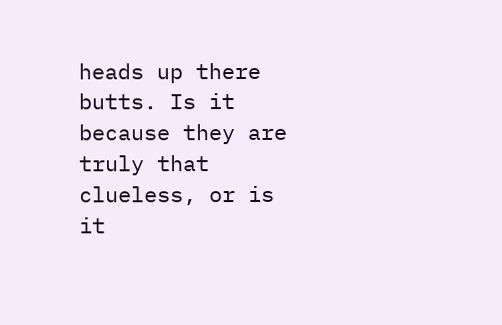heads up there butts. Is it because they are truly that clueless, or is it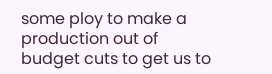some ploy to make a production out of budget cuts to get us to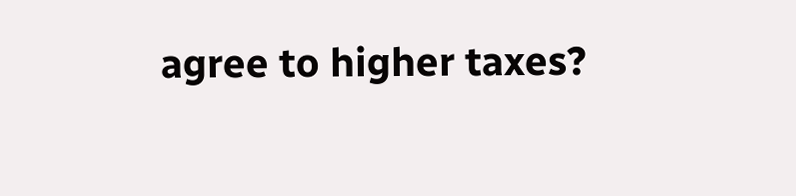agree to higher taxes?